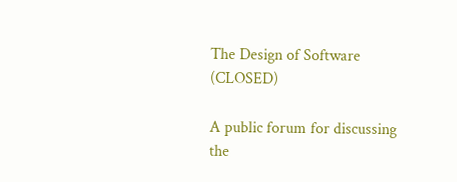The Design of Software (CLOSED)

A public forum for discussing the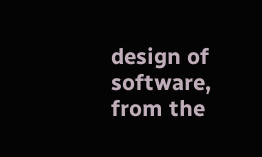design of software, from the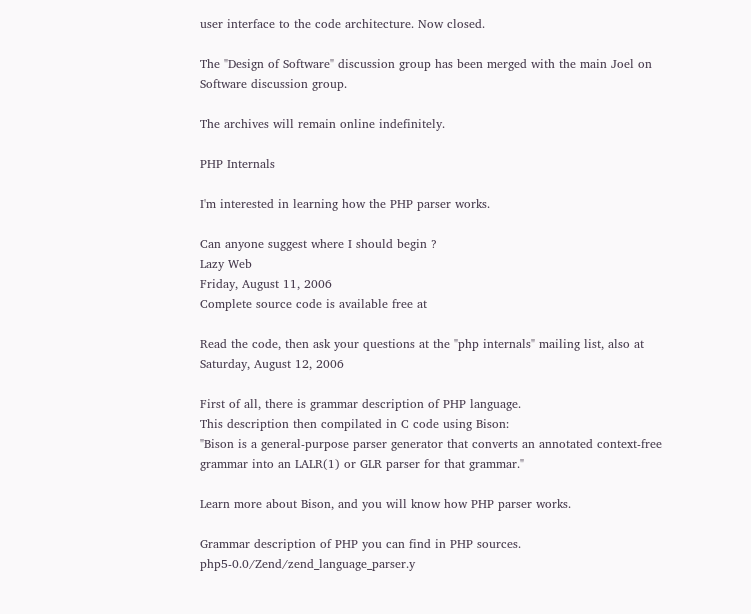user interface to the code architecture. Now closed.

The "Design of Software" discussion group has been merged with the main Joel on Software discussion group.

The archives will remain online indefinitely.

PHP Internals

I'm interested in learning how the PHP parser works.

Can anyone suggest where I should begin ?
Lazy Web
Friday, August 11, 2006
Complete source code is available free at

Read the code, then ask your questions at the "php internals" mailing list, also at
Saturday, August 12, 2006

First of all, there is grammar description of PHP language.
This description then compilated in C code using Bison:
"Bison is a general-purpose parser generator that converts an annotated context-free grammar into an LALR(1) or GLR parser for that grammar."

Learn more about Bison, and you will know how PHP parser works.

Grammar description of PHP you can find in PHP sources.  php5-0.0/Zend/zend_language_parser.y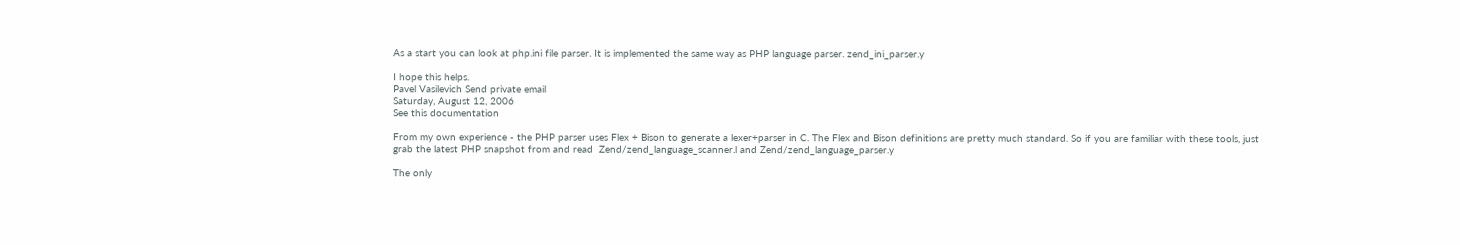As a start you can look at php.ini file parser. It is implemented the same way as PHP language parser. zend_ini_parser.y

I hope this helps.
Pavel Vasilevich Send private email
Saturday, August 12, 2006
See this documentation

From my own experience - the PHP parser uses Flex + Bison to generate a lexer+parser in C. The Flex and Bison definitions are pretty much standard. So if you are familiar with these tools, just grab the latest PHP snapshot from and read  Zend/zend_language_scanner.l and Zend/zend_language_parser.y

The only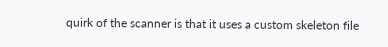quirk of the scanner is that it uses a custom skeleton file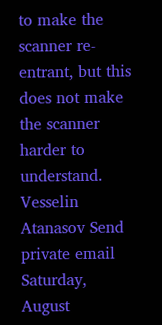to make the scanner re-entrant, but this does not make the scanner harder to understand.
Vesselin Atanasov Send private email
Saturday, August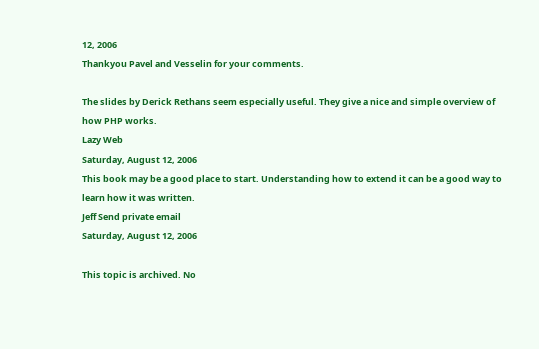12, 2006
Thankyou Pavel and Vesselin for your comments.

The slides by Derick Rethans seem especially useful. They give a nice and simple overview of how PHP works.
Lazy Web
Saturday, August 12, 2006
This book may be a good place to start. Understanding how to extend it can be a good way to learn how it was written.
Jeff Send private email
Saturday, August 12, 2006

This topic is archived. No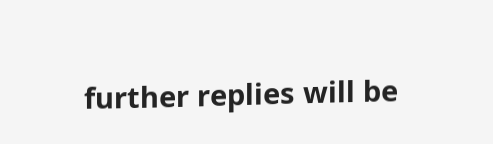further replies will be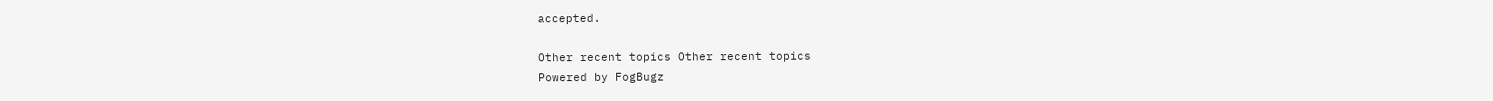accepted.

Other recent topics Other recent topics
Powered by FogBugz